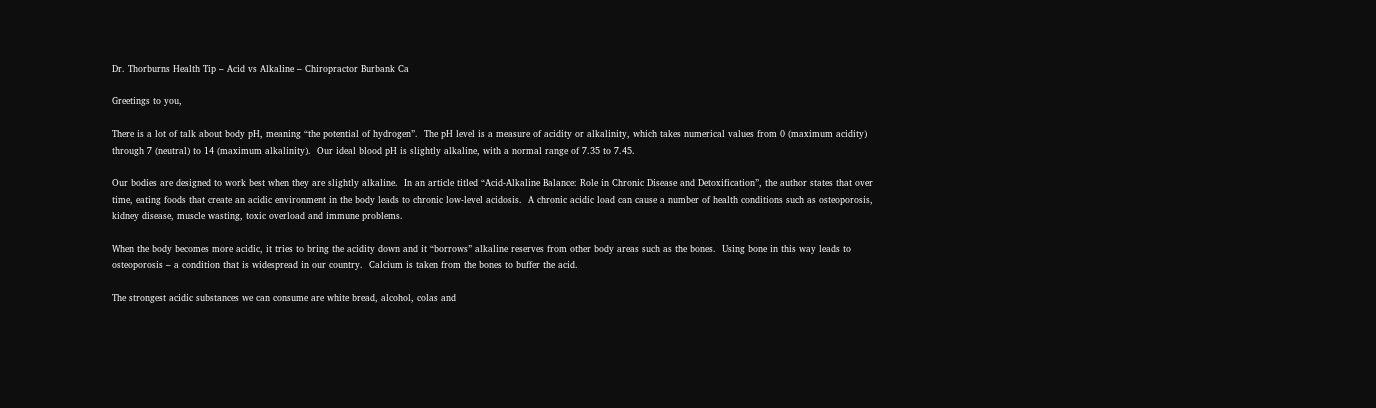Dr. Thorburns Health Tip – Acid vs Alkaline – Chiropractor Burbank Ca

Greetings to you,

There is a lot of talk about body pH, meaning “the potential of hydrogen”.  The pH level is a measure of acidity or alkalinity, which takes numerical values from 0 (maximum acidity) through 7 (neutral) to 14 (maximum alkalinity).  Our ideal blood pH is slightly alkaline, with a normal range of 7.35 to 7.45.

Our bodies are designed to work best when they are slightly alkaline.  In an article titled “Acid-Alkaline Balance: Role in Chronic Disease and Detoxification”, the author states that over time, eating foods that create an acidic environment in the body leads to chronic low-level acidosis.  A chronic acidic load can cause a number of health conditions such as osteoporosis, kidney disease, muscle wasting, toxic overload and immune problems.

When the body becomes more acidic, it tries to bring the acidity down and it “borrows” alkaline reserves from other body areas such as the bones.  Using bone in this way leads to osteoporosis – a condition that is widespread in our country.  Calcium is taken from the bones to buffer the acid.

The strongest acidic substances we can consume are white bread, alcohol, colas and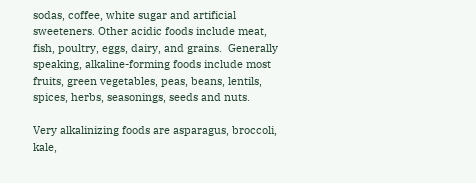sodas, coffee, white sugar and artificial sweeteners. Other acidic foods include meat, fish, poultry, eggs, dairy, and grains.  Generally speaking, alkaline-forming foods include most fruits, green vegetables, peas, beans, lentils, spices, herbs, seasonings, seeds and nuts.

Very alkalinizing foods are asparagus, broccoli, kale,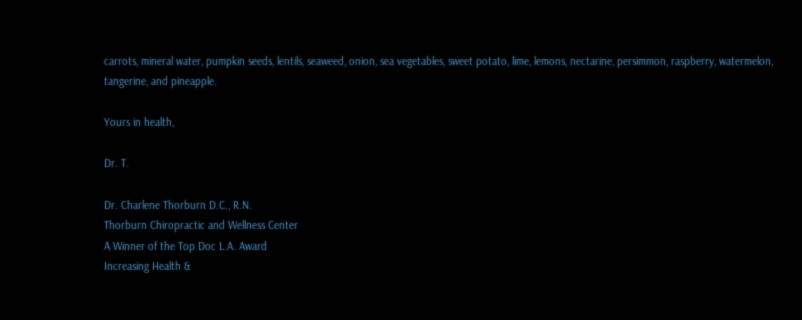carrots, mineral water, pumpkin seeds, lentils, seaweed, onion, sea vegetables, sweet potato, lime, lemons, nectarine, persimmon, raspberry, watermelon, tangerine, and pineapple.

Yours in health,

Dr. T.

Dr. Charlene Thorburn D.C., R.N.
Thorburn Chiropractic and Wellness Center
A Winner of the Top Doc L.A. Award
Increasing Health &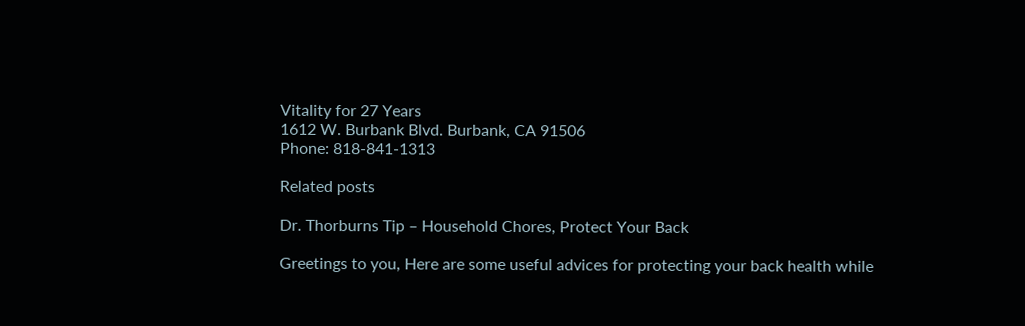Vitality for 27 Years
1612 W. Burbank Blvd. Burbank, CA 91506
Phone: 818-841-1313

Related posts

Dr. Thorburns Tip – Household Chores, Protect Your Back

Greetings to you, Here are some useful advices for protecting your back health while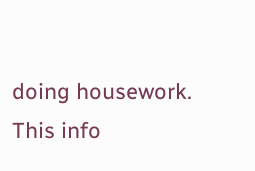doing housework.  This info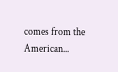comes from the American...